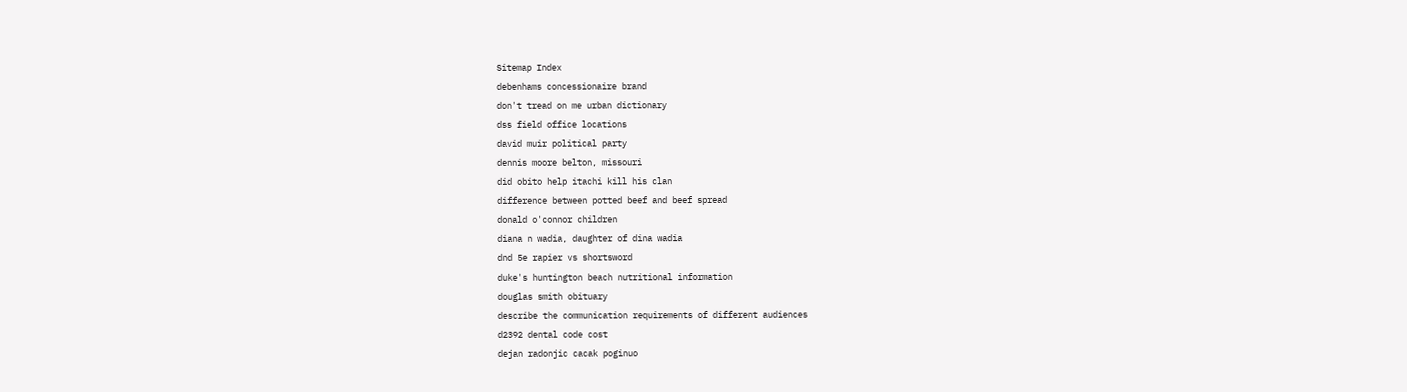Sitemap Index
debenhams concessionaire brand
don't tread on me urban dictionary
dss field office locations
david muir political party
dennis moore belton, missouri
did obito help itachi kill his clan
difference between potted beef and beef spread
donald o'connor children
diana n wadia, daughter of dina wadia
dnd 5e rapier vs shortsword
duke's huntington beach nutritional information
douglas smith obituary
describe the communication requirements of different audiences
d2392 dental code cost
dejan radonjic cacak poginuo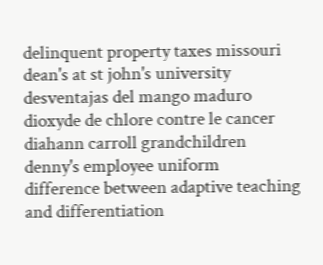delinquent property taxes missouri
dean's at st john's university
desventajas del mango maduro
dioxyde de chlore contre le cancer
diahann carroll grandchildren
denny's employee uniform
difference between adaptive teaching and differentiation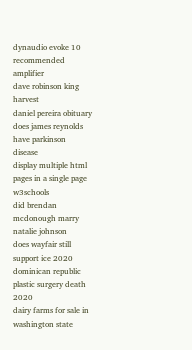dynaudio evoke 10 recommended amplifier
dave robinson king harvest
daniel pereira obituary
does james reynolds have parkinson disease
display multiple html pages in a single page w3schools
did brendan mcdonough marry natalie johnson
does wayfair still support ice 2020
dominican republic plastic surgery death 2020
dairy farms for sale in washington state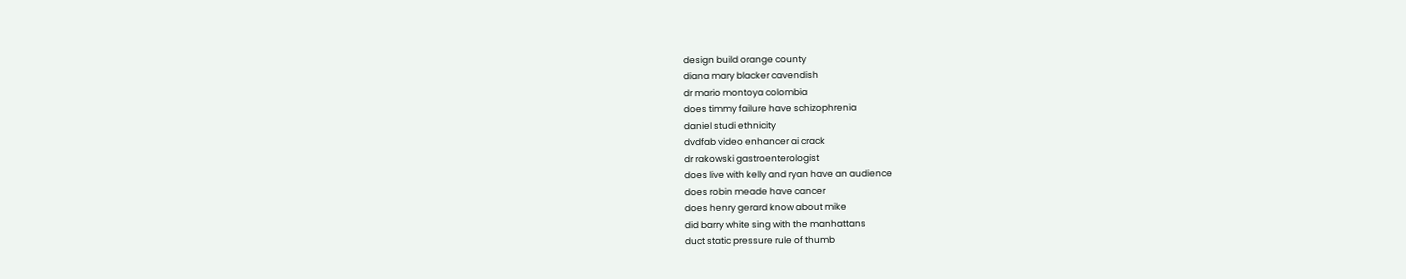design build orange county
diana mary blacker cavendish
dr mario montoya colombia
does timmy failure have schizophrenia
daniel studi ethnicity
dvdfab video enhancer ai crack
dr rakowski gastroenterologist
does live with kelly and ryan have an audience
does robin meade have cancer
does henry gerard know about mike
did barry white sing with the manhattans
duct static pressure rule of thumb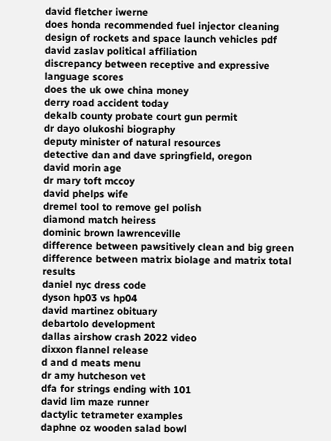david fletcher iwerne
does honda recommended fuel injector cleaning
design of rockets and space launch vehicles pdf
david zaslav political affiliation
discrepancy between receptive and expressive language scores
does the uk owe china money
derry road accident today
dekalb county probate court gun permit
dr dayo olukoshi biography
deputy minister of natural resources
detective dan and dave springfield, oregon
david morin age
dr mary toft mccoy
david phelps wife
dremel tool to remove gel polish
diamond match heiress
dominic brown lawrenceville
difference between pawsitively clean and big green
difference between matrix biolage and matrix total results
daniel nyc dress code
dyson hp03 vs hp04
david martinez obituary
debartolo development
dallas airshow crash 2022 video
dixxon flannel release
d and d meats menu
dr amy hutcheson vet
dfa for strings ending with 101
david lim maze runner
dactylic tetrameter examples
daphne oz wooden salad bowl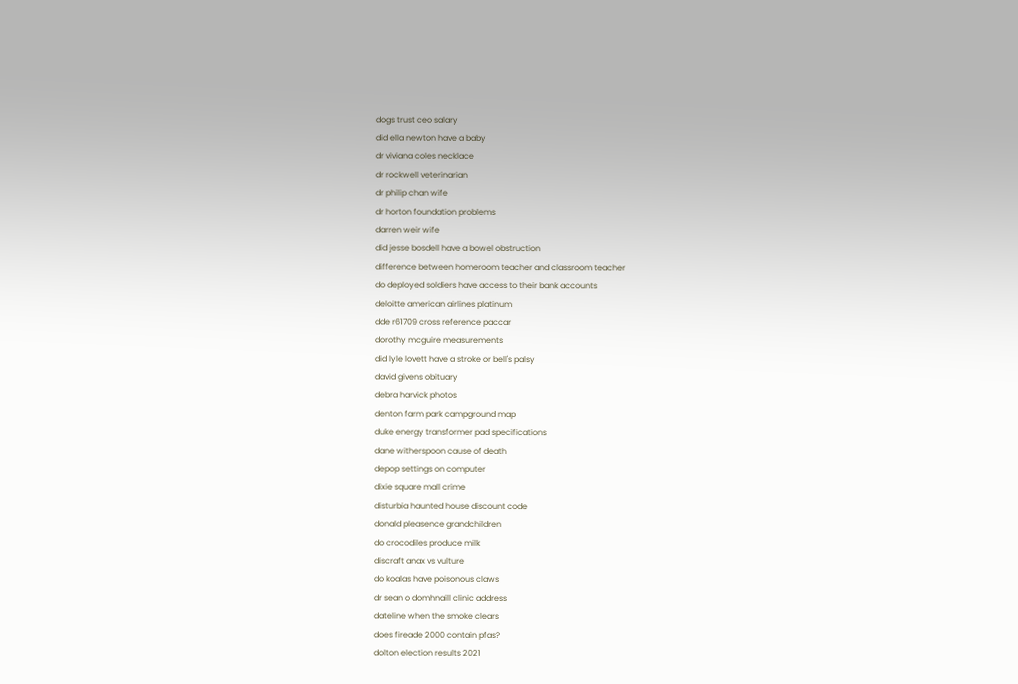dogs trust ceo salary
did ella newton have a baby
dr viviana coles necklace
dr rockwell veterinarian
dr philip chan wife
dr horton foundation problems
darren weir wife
did jesse bosdell have a bowel obstruction
difference between homeroom teacher and classroom teacher
do deployed soldiers have access to their bank accounts
deloitte american airlines platinum
dde r61709 cross reference paccar
dorothy mcguire measurements
did lyle lovett have a stroke or bell's palsy
david givens obituary
debra harvick photos
denton farm park campground map
duke energy transformer pad specifications
dane witherspoon cause of death
depop settings on computer
dixie square mall crime
disturbia haunted house discount code
donald pleasence grandchildren
do crocodiles produce milk
discraft anax vs vulture
do koalas have poisonous claws
dr sean o domhnaill clinic address
dateline when the smoke clears
does fireade 2000 contain pfas?
dolton election results 2021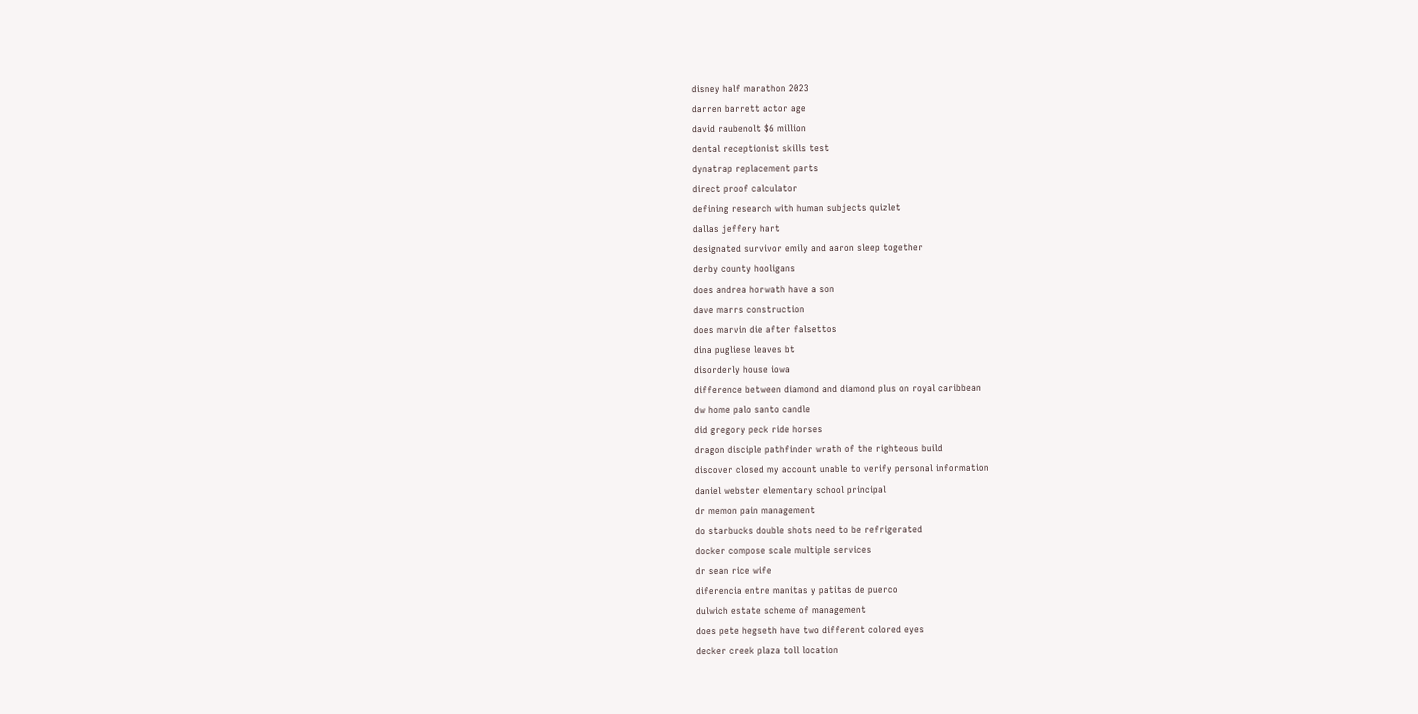disney half marathon 2023
darren barrett actor age
david raubenolt $6 million
dental receptionist skills test
dynatrap replacement parts
direct proof calculator
defining research with human subjects quizlet
dallas jeffery hart
designated survivor emily and aaron sleep together
derby county hooligans
does andrea horwath have a son
dave marrs construction
does marvin die after falsettos
dina pugliese leaves bt
disorderly house iowa
difference between diamond and diamond plus on royal caribbean
dw home palo santo candle
did gregory peck ride horses
dragon disciple pathfinder wrath of the righteous build
discover closed my account unable to verify personal information
daniel webster elementary school principal
dr memon pain management
do starbucks double shots need to be refrigerated
docker compose scale multiple services
dr sean rice wife
diferencia entre manitas y patitas de puerco
dulwich estate scheme of management
does pete hegseth have two different colored eyes
decker creek plaza toll location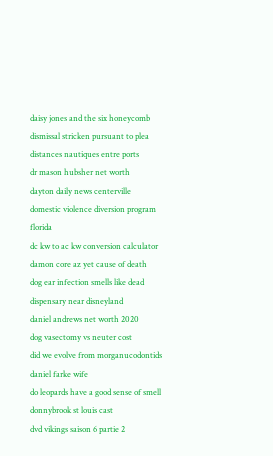daisy jones and the six honeycomb
dismissal stricken pursuant to plea
distances nautiques entre ports
dr mason hubsher net worth
dayton daily news centerville
domestic violence diversion program florida
dc kw to ac kw conversion calculator
damon core az yet cause of death
dog ear infection smells like dead
dispensary near disneyland
daniel andrews net worth 2020
dog vasectomy vs neuter cost
did we evolve from morganucodontids
daniel farke wife
do leopards have a good sense of smell
donnybrook st louis cast
dvd vikings saison 6 partie 2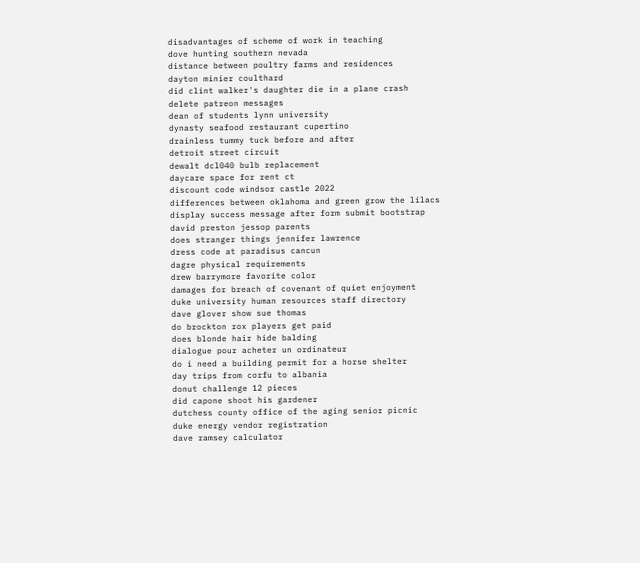disadvantages of scheme of work in teaching
dove hunting southern nevada
distance between poultry farms and residences
dayton minier coulthard
did clint walker's daughter die in a plane crash
delete patreon messages
dean of students lynn university
dynasty seafood restaurant cupertino
drainless tummy tuck before and after
detroit street circuit
dewalt dcl040 bulb replacement
daycare space for rent ct
discount code windsor castle 2022
differences between oklahoma and green grow the lilacs
display success message after form submit bootstrap
david preston jessop parents
does stranger things jennifer lawrence
dress code at paradisus cancun
dagre physical requirements
drew barrymore favorite color
damages for breach of covenant of quiet enjoyment
duke university human resources staff directory
dave glover show sue thomas
do brockton rox players get paid
does blonde hair hide balding
dialogue pour acheter un ordinateur
do i need a building permit for a horse shelter
day trips from corfu to albania
donut challenge 12 pieces
did capone shoot his gardener
dutchess county office of the aging senior picnic
duke energy vendor registration
dave ramsey calculator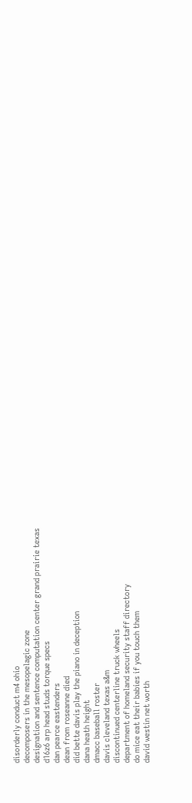disorderly conduct m4 ohio
decomposers in the mesopelagic zone
designation and sentence computation center grand prairie texas
d16z6 arp head studs torque specs
dan pearce eastenders
dean from roseanne died
did bette davis play the piano in deception
dana heath height
dmacc baseball roster
davis cleveland texas a&m
discontinued centerline truck wheels
department of homeland security staff directory
do mice eat their babies if you touch them
david westin net worth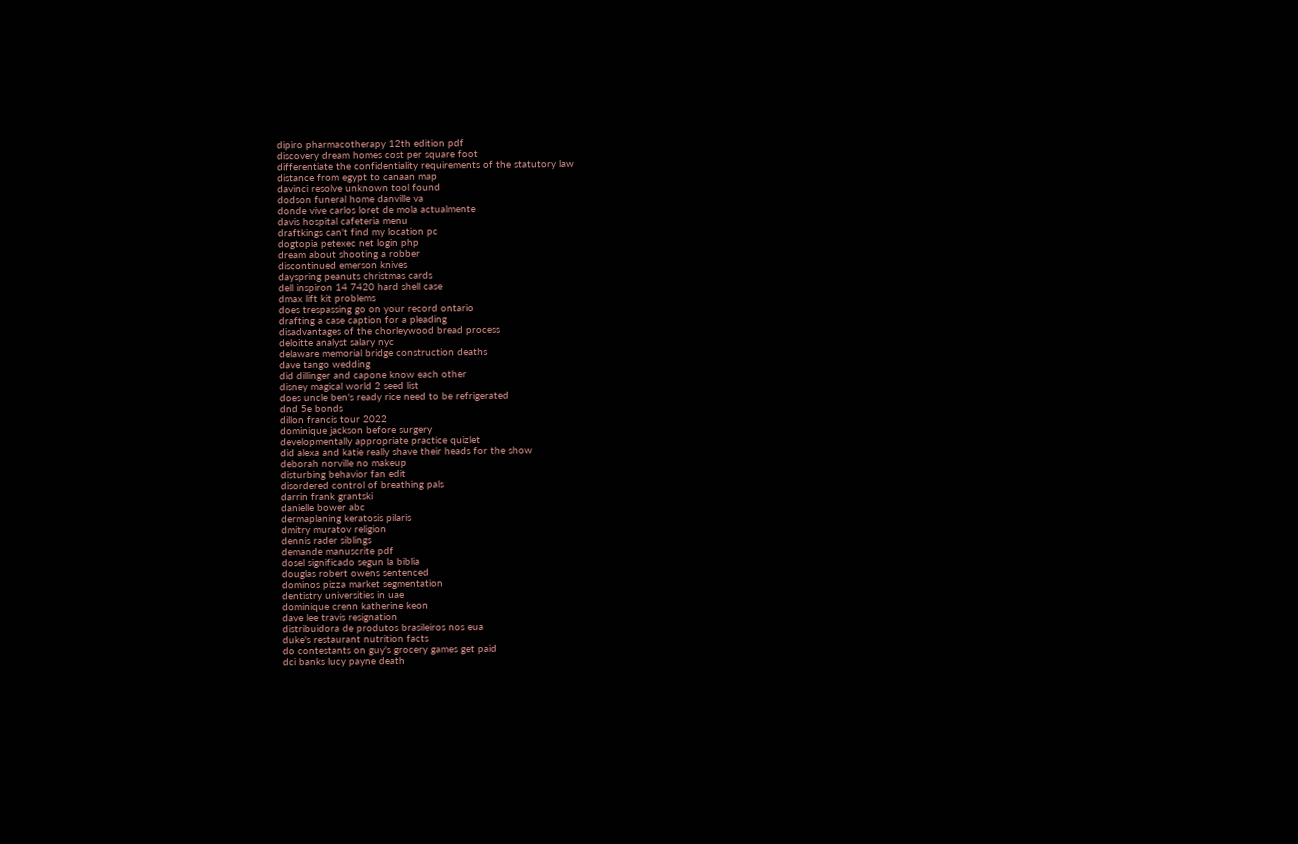dipiro pharmacotherapy 12th edition pdf
discovery dream homes cost per square foot
differentiate the confidentiality requirements of the statutory law
distance from egypt to canaan map
davinci resolve unknown tool found
dodson funeral home danville va
donde vive carlos loret de mola actualmente
davis hospital cafeteria menu
draftkings can't find my location pc
dogtopia petexec net login php
dream about shooting a robber
discontinued emerson knives
dayspring peanuts christmas cards
dell inspiron 14 7420 hard shell case
dmax lift kit problems
does trespassing go on your record ontario
drafting a case caption for a pleading
disadvantages of the chorleywood bread process
deloitte analyst salary nyc
delaware memorial bridge construction deaths
dave tango wedding
did dillinger and capone know each other
disney magical world 2 seed list
does uncle ben's ready rice need to be refrigerated
dnd 5e bonds
dillon francis tour 2022
dominique jackson before surgery
developmentally appropriate practice quizlet
did alexa and katie really shave their heads for the show
deborah norville no makeup
disturbing behavior fan edit
disordered control of breathing pals
darrin frank grantski
danielle bower abc
dermaplaning keratosis pilaris
dmitry muratov religion
dennis rader siblings
demande manuscrite pdf
dosel significado segun la biblia
douglas robert owens sentenced
dominos pizza market segmentation
dentistry universities in uae
dominique crenn katherine keon
dave lee travis resignation
distribuidora de produtos brasileiros nos eua
duke's restaurant nutrition facts
do contestants on guy's grocery games get paid
dci banks lucy payne death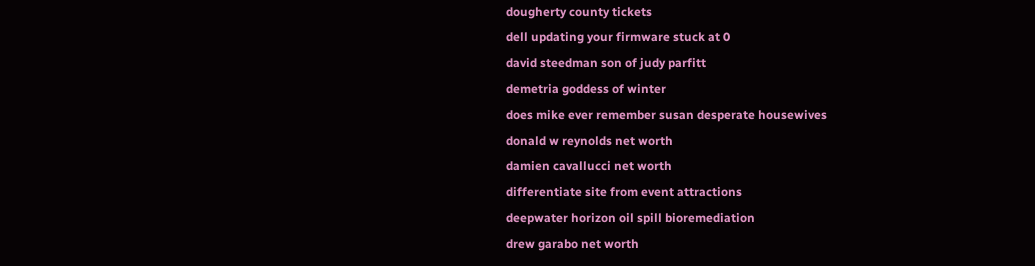dougherty county tickets
dell updating your firmware stuck at 0
david steedman son of judy parfitt
demetria goddess of winter
does mike ever remember susan desperate housewives
donald w reynolds net worth
damien cavallucci net worth
differentiate site from event attractions
deepwater horizon oil spill bioremediation
drew garabo net worth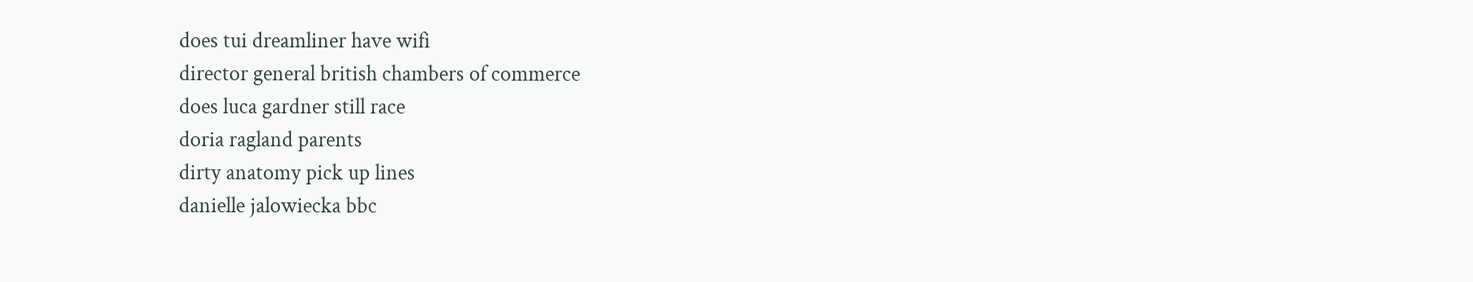does tui dreamliner have wifi
director general british chambers of commerce
does luca gardner still race
doria ragland parents
dirty anatomy pick up lines
danielle jalowiecka bbc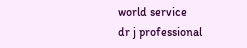world service
dr j professional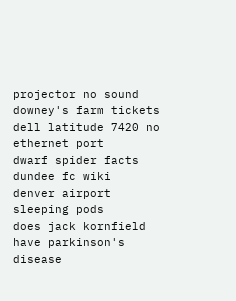projector no sound
downey's farm tickets
dell latitude 7420 no ethernet port
dwarf spider facts
dundee fc wiki
denver airport sleeping pods
does jack kornfield have parkinson's disease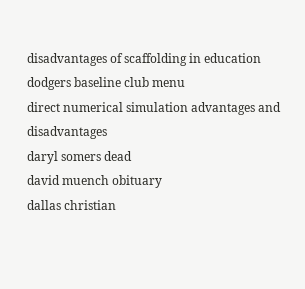disadvantages of scaffolding in education
dodgers baseline club menu
direct numerical simulation advantages and disadvantages
daryl somers dead
david muench obituary
dallas christian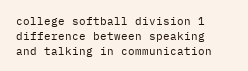college softball division 1
difference between speaking and talking in communication